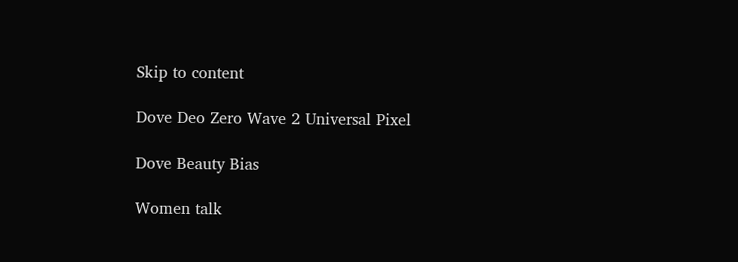Skip to content

Dove Deo Zero Wave 2 Universal Pixel

Dove Beauty Bias

Women talk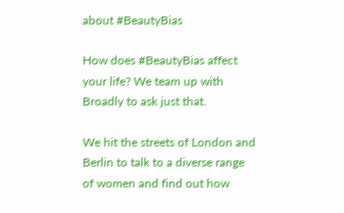about #BeautyBias

How does #BeautyBias affect your life? We team up with Broadly to ask just that.

We hit the streets of London and Berlin to talk to a diverse range of women and find out how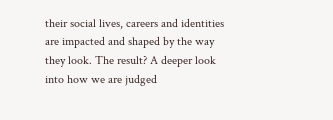their social lives, careers and identities are impacted and shaped by the way they look. The result? A deeper look into how we are judged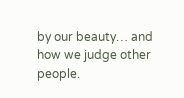by our beauty… and how we judge other people.